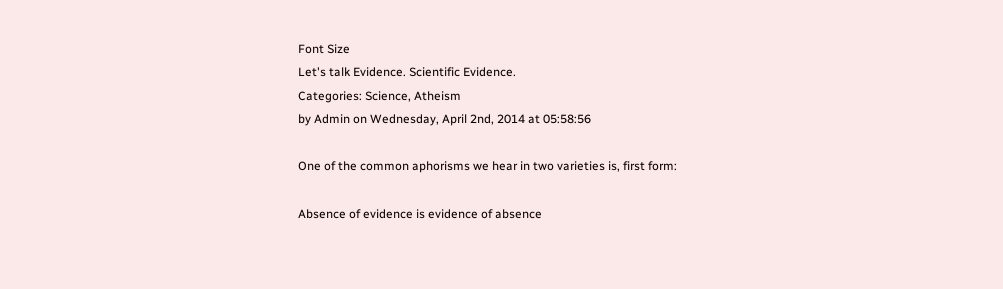Font Size
Let's talk Evidence. Scientific Evidence.
Categories: Science, Atheism
by Admin on Wednesday, April 2nd, 2014 at 05:58:56

One of the common aphorisms we hear in two varieties is, first form:

Absence of evidence is evidence of absence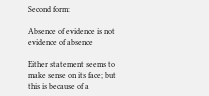Second form:

Absence of evidence is not evidence of absence

Either statement seems to make sense on its face; but this is because of a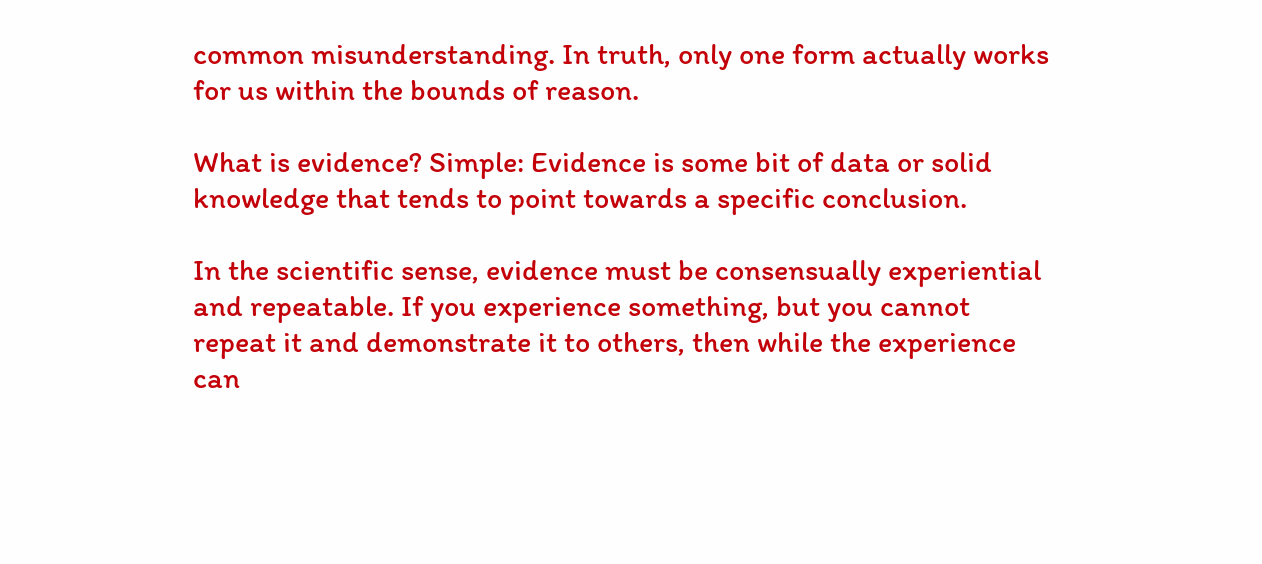common misunderstanding. In truth, only one form actually works for us within the bounds of reason.

What is evidence? Simple: Evidence is some bit of data or solid knowledge that tends to point towards a specific conclusion.

In the scientific sense, evidence must be consensually experiential and repeatable. If you experience something, but you cannot repeat it and demonstrate it to others, then while the experience can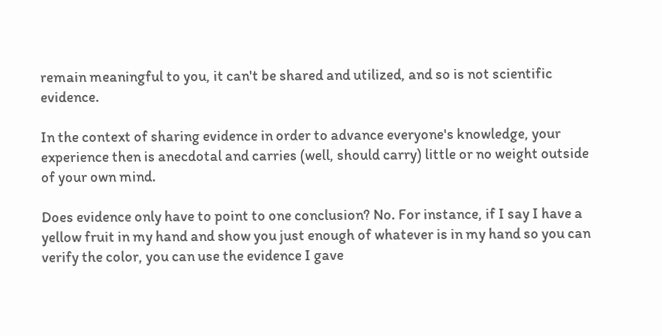remain meaningful to you, it can't be shared and utilized, and so is not scientific evidence.

In the context of sharing evidence in order to advance everyone's knowledge, your experience then is anecdotal and carries (well, should carry) little or no weight outside of your own mind.

Does evidence only have to point to one conclusion? No. For instance, if I say I have a yellow fruit in my hand and show you just enough of whatever is in my hand so you can verify the color, you can use the evidence I gave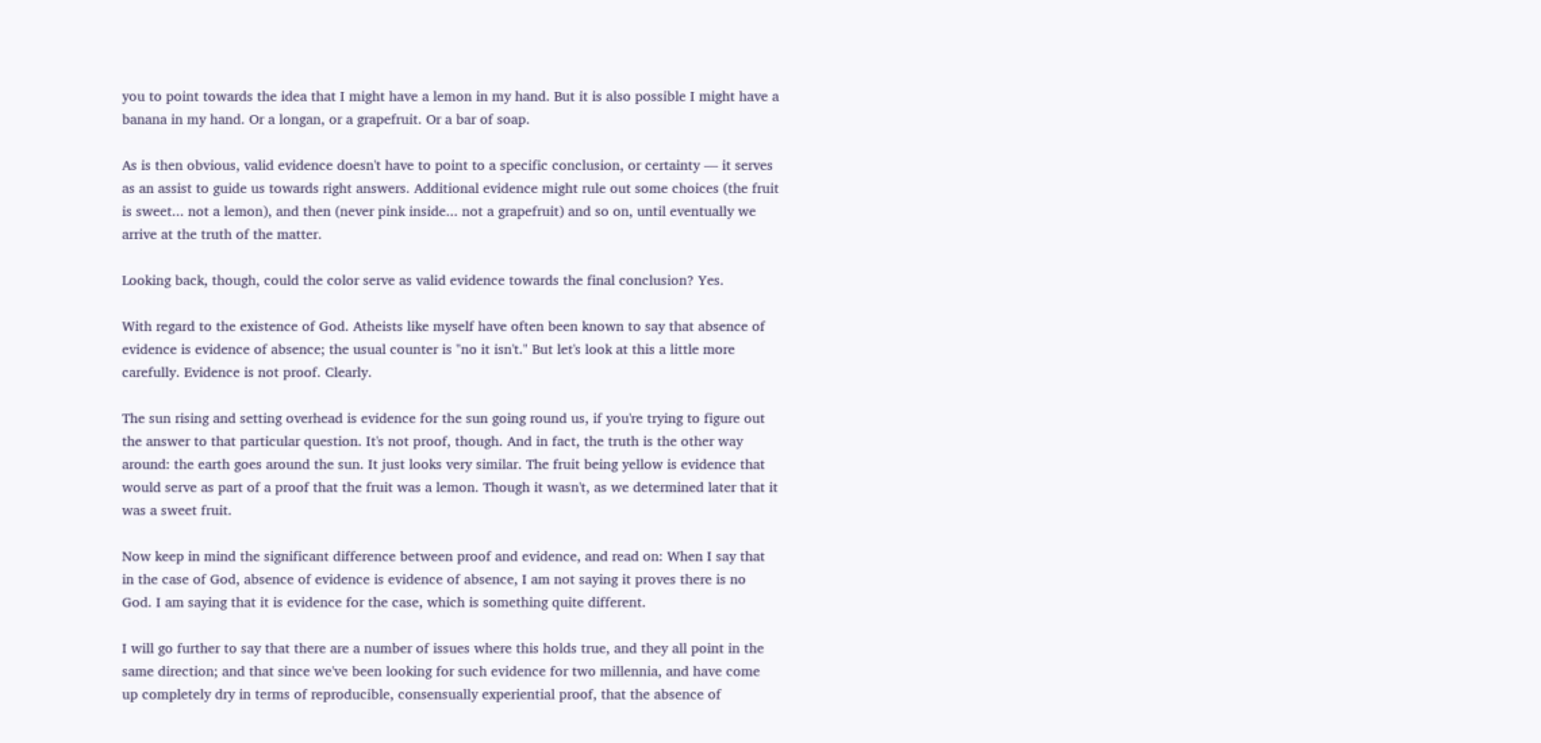you to point towards the idea that I might have a lemon in my hand. But it is also possible I might have a banana in my hand. Or a longan, or a grapefruit. Or a bar of soap.

As is then obvious, valid evidence doesn't have to point to a specific conclusion, or certainty — it serves as an assist to guide us towards right answers. Additional evidence might rule out some choices (the fruit is sweet... not a lemon), and then (never pink inside... not a grapefruit) and so on, until eventually we arrive at the truth of the matter.

Looking back, though, could the color serve as valid evidence towards the final conclusion? Yes.

With regard to the existence of God. Atheists like myself have often been known to say that absence of evidence is evidence of absence; the usual counter is "no it isn't." But let's look at this a little more carefully. Evidence is not proof. Clearly.

The sun rising and setting overhead is evidence for the sun going round us, if you're trying to figure out the answer to that particular question. It's not proof, though. And in fact, the truth is the other way around: the earth goes around the sun. It just looks very similar. The fruit being yellow is evidence that would serve as part of a proof that the fruit was a lemon. Though it wasn't, as we determined later that it was a sweet fruit.

Now keep in mind the significant difference between proof and evidence, and read on: When I say that in the case of God, absence of evidence is evidence of absence, I am not saying it proves there is no God. I am saying that it is evidence for the case, which is something quite different.

I will go further to say that there are a number of issues where this holds true, and they all point in the same direction; and that since we've been looking for such evidence for two millennia, and have come up completely dry in terms of reproducible, consensually experiential proof, that the absence of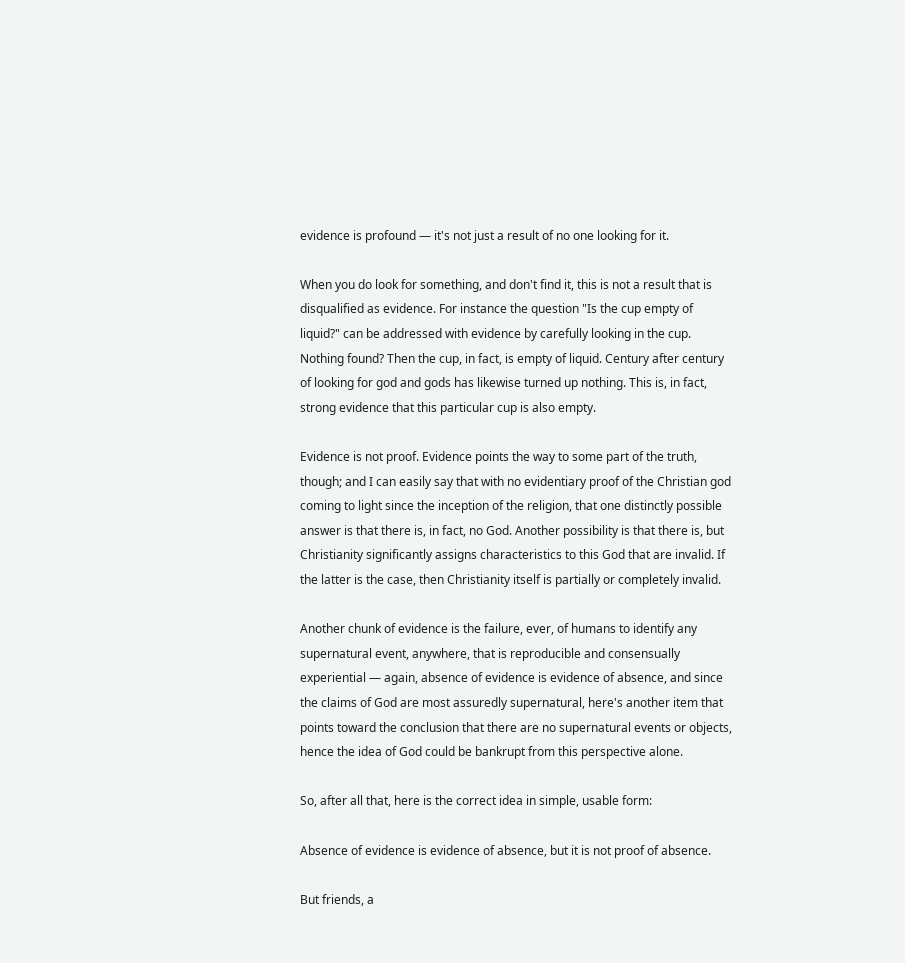evidence is profound — it's not just a result of no one looking for it.

When you do look for something, and don't find it, this is not a result that is disqualified as evidence. For instance the question "Is the cup empty of liquid?" can be addressed with evidence by carefully looking in the cup. Nothing found? Then the cup, in fact, is empty of liquid. Century after century of looking for god and gods has likewise turned up nothing. This is, in fact, strong evidence that this particular cup is also empty.

Evidence is not proof. Evidence points the way to some part of the truth, though; and I can easily say that with no evidentiary proof of the Christian god coming to light since the inception of the religion, that one distinctly possible answer is that there is, in fact, no God. Another possibility is that there is, but Christianity significantly assigns characteristics to this God that are invalid. If the latter is the case, then Christianity itself is partially or completely invalid.

Another chunk of evidence is the failure, ever, of humans to identify any supernatural event, anywhere, that is reproducible and consensually experiential — again, absence of evidence is evidence of absence, and since the claims of God are most assuredly supernatural, here's another item that points toward the conclusion that there are no supernatural events or objects, hence the idea of God could be bankrupt from this perspective alone.

So, after all that, here is the correct idea in simple, usable form:

Absence of evidence is evidence of absence, but it is not proof of absence.

But friends, a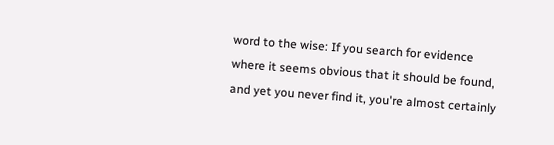word to the wise: If you search for evidence where it seems obvious that it should be found, and yet you never find it, you're almost certainly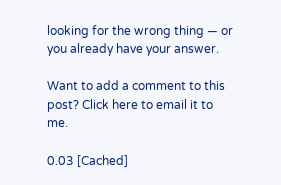looking for the wrong thing — or you already have your answer.

Want to add a comment to this post? Click here to email it to me.

0.03 [Cached]